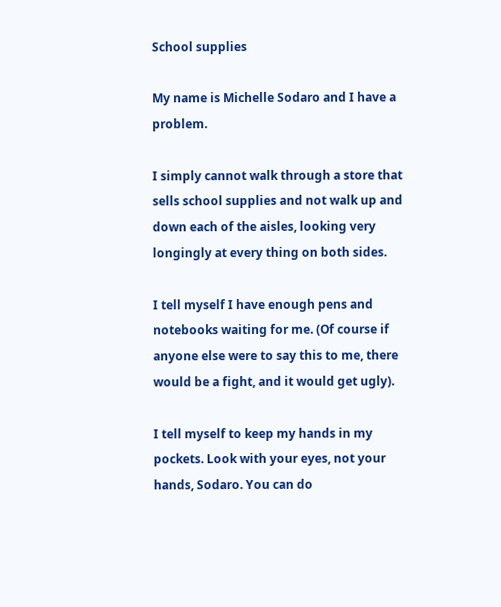School supplies

My name is Michelle Sodaro and I have a problem.

I simply cannot walk through a store that sells school supplies and not walk up and down each of the aisles, looking very longingly at every thing on both sides.

I tell myself I have enough pens and notebooks waiting for me. (Of course if anyone else were to say this to me, there would be a fight, and it would get ugly).

I tell myself to keep my hands in my pockets. Look with your eyes, not your hands, Sodaro. You can do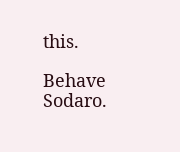this.

Behave Sodaro.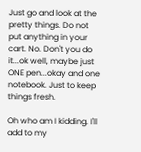Just go and look at the pretty things. Do not put anything in your cart. No. Don't you do it...ok well, maybe just ONE pen...okay and one notebook. Just to keep things fresh.

Oh who am I kidding. I'll add to my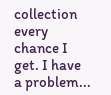collection every chance I get. I have a problem...